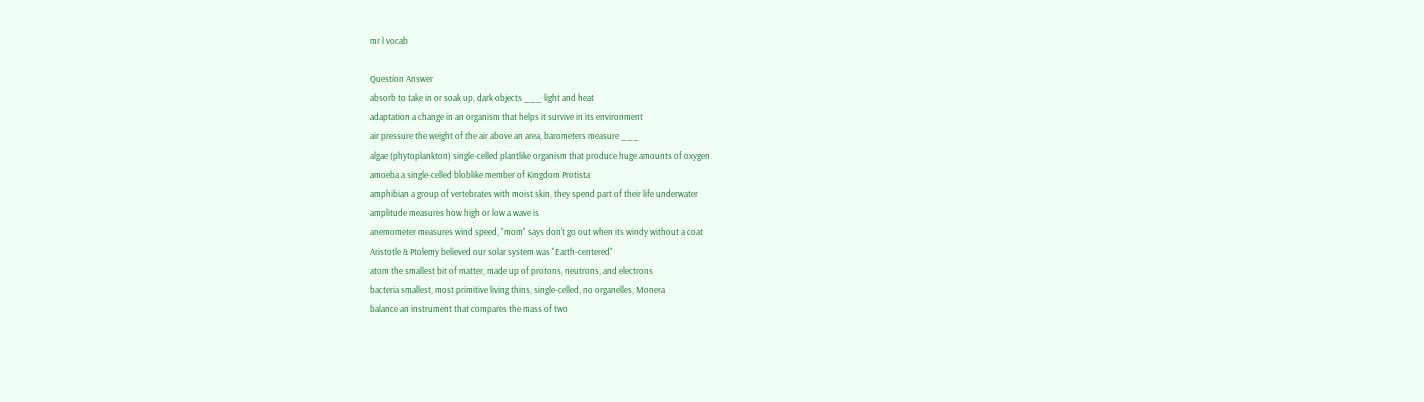mr l vocab

Question Answer
absorb to take in or soak up, dark objects ___ light and heat
adaptation a change in an organism that helps it survive in its environment
air pressure the weight of the air above an area, barometers measure ___
algae (phytoplankton) single-celled plantlike organism that produce huge amounts of oxygen
amoeba a single-celled bloblike member of Kingdom Protista
amphibian a group of vertebrates with moist skin, they spend part of their life underwater
amplitude measures how high or low a wave is
anemometer measures wind speed, "mom" says don't go out when its windy without a coat
Aristotle & Ptolemy believed our solar system was "Earth-centered"
atom the smallest bit of matter, made up of protons, neutrons, and electrons
bacteria smallest, most primitive living thins, single-celled, no organelles, Monera
balance an instrument that compares the mass of two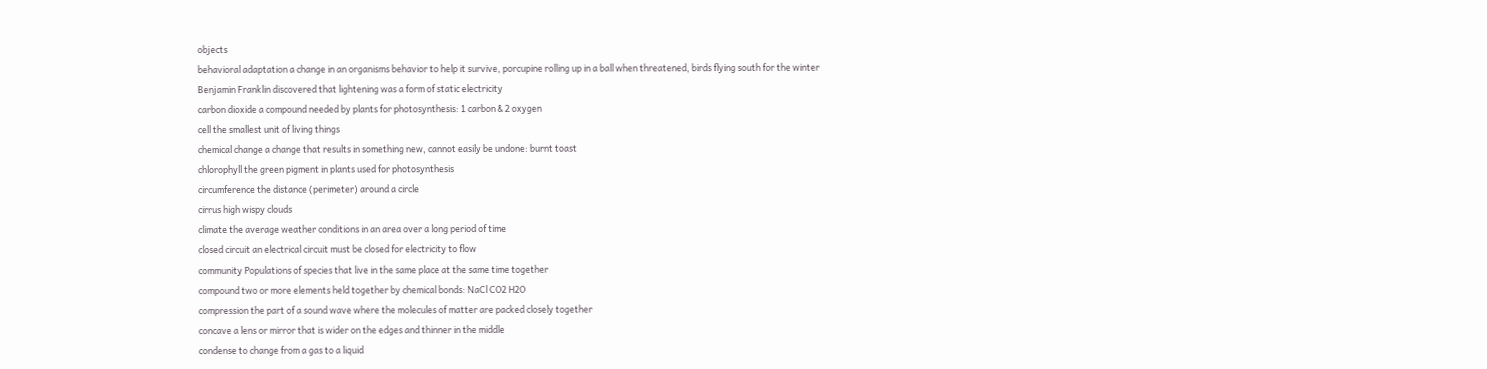objects
behavioral adaptation a change in an organisms behavior to help it survive, porcupine rolling up in a ball when threatened, birds flying south for the winter
Benjamin Franklin discovered that lightening was a form of static electricity
carbon dioxide a compound needed by plants for photosynthesis: 1 carbon & 2 oxygen
cell the smallest unit of living things
chemical change a change that results in something new, cannot easily be undone: burnt toast
chlorophyll the green pigment in plants used for photosynthesis
circumference the distance (perimeter) around a circle
cirrus high wispy clouds
climate the average weather conditions in an area over a long period of time
closed circuit an electrical circuit must be closed for electricity to flow
community Populations of species that live in the same place at the same time together
compound two or more elements held together by chemical bonds: NaCl CO2 H2O
compression the part of a sound wave where the molecules of matter are packed closely together
concave a lens or mirror that is wider on the edges and thinner in the middle
condense to change from a gas to a liquid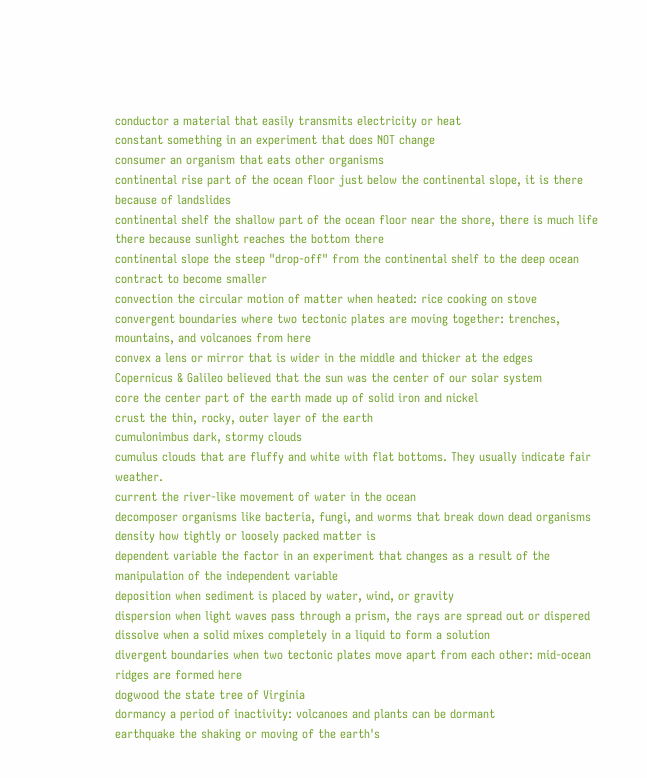conductor a material that easily transmits electricity or heat
constant something in an experiment that does NOT change
consumer an organism that eats other organisms
continental rise part of the ocean floor just below the continental slope, it is there because of landslides
continental shelf the shallow part of the ocean floor near the shore, there is much life there because sunlight reaches the bottom there
continental slope the steep "drop-off" from the continental shelf to the deep ocean
contract to become smaller
convection the circular motion of matter when heated: rice cooking on stove
convergent boundaries where two tectonic plates are moving together: trenches, mountains, and volcanoes from here
convex a lens or mirror that is wider in the middle and thicker at the edges
Copernicus & Galileo believed that the sun was the center of our solar system
core the center part of the earth made up of solid iron and nickel
crust the thin, rocky, outer layer of the earth
cumulonimbus dark, stormy clouds
cumulus clouds that are fluffy and white with flat bottoms. They usually indicate fair weather.
current the river-like movement of water in the ocean
decomposer organisms like bacteria, fungi, and worms that break down dead organisms
density how tightly or loosely packed matter is
dependent variable the factor in an experiment that changes as a result of the manipulation of the independent variable
deposition when sediment is placed by water, wind, or gravity
dispersion when light waves pass through a prism, the rays are spread out or dispered
dissolve when a solid mixes completely in a liquid to form a solution
divergent boundaries when two tectonic plates move apart from each other: mid-ocean ridges are formed here
dogwood the state tree of Virginia
dormancy a period of inactivity: volcanoes and plants can be dormant
earthquake the shaking or moving of the earth's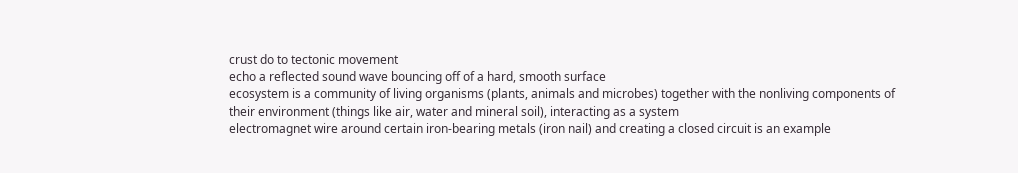crust do to tectonic movement
echo a reflected sound wave bouncing off of a hard, smooth surface
ecosystem is a community of living organisms (plants, animals and microbes) together with the nonliving components of their environment (things like air, water and mineral soil), interacting as a system
electromagnet wire around certain iron-bearing metals (iron nail) and creating a closed circuit is an example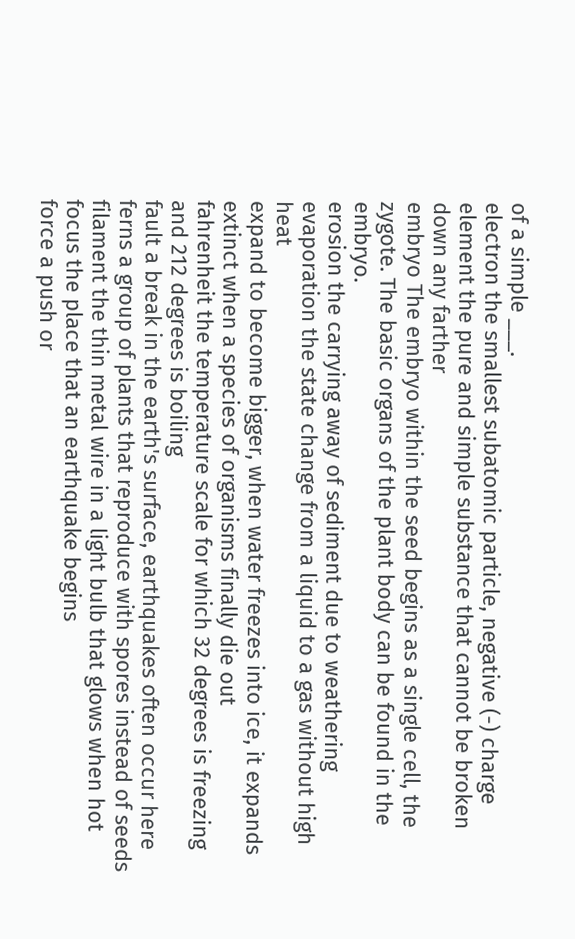of a simple ___.
electron the smallest subatomic particle, negative (-) charge
element the pure and simple substance that cannot be broken down any farther
embryo The embryo within the seed begins as a single cell, the zygote. The basic organs of the plant body can be found in the embryo.
erosion the carrying away of sediment due to weathering
evaporation the state change from a liquid to a gas without high heat
expand to become bigger, when water freezes into ice, it expands
extinct when a species of organisms finally die out
fahrenheit the temperature scale for which 32 degrees is freezing and 212 degrees is boiling
fault a break in the earth's surface, earthquakes often occur here
ferns a group of plants that reproduce with spores instead of seeds
filament the thin metal wire in a light bulb that glows when hot
focus the place that an earthquake begins
force a push or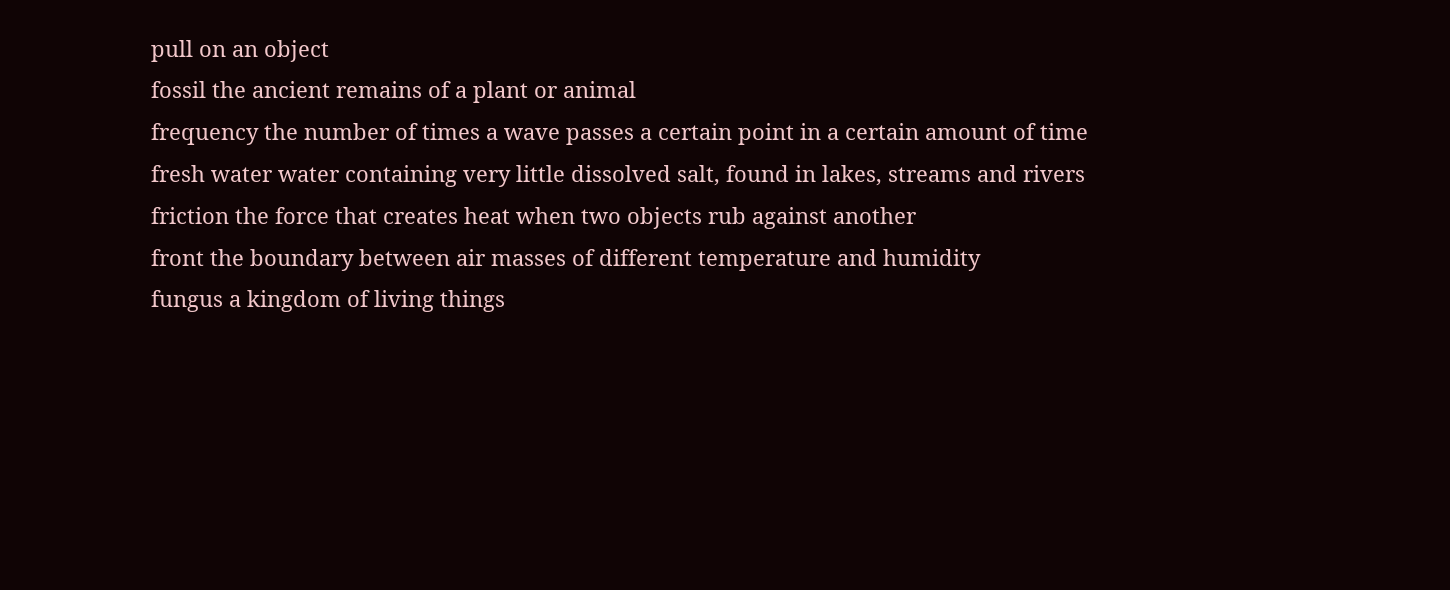pull on an object
fossil the ancient remains of a plant or animal
frequency the number of times a wave passes a certain point in a certain amount of time
fresh water water containing very little dissolved salt, found in lakes, streams and rivers
friction the force that creates heat when two objects rub against another
front the boundary between air masses of different temperature and humidity
fungus a kingdom of living things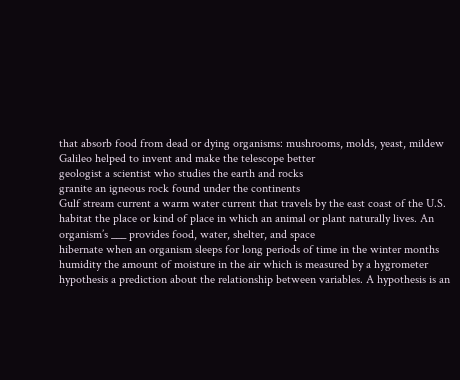that absorb food from dead or dying organisms: mushrooms, molds, yeast, mildew
Galileo helped to invent and make the telescope better
geologist a scientist who studies the earth and rocks
granite an igneous rock found under the continents
Gulf stream current a warm water current that travels by the east coast of the U.S.
habitat the place or kind of place in which an animal or plant naturally lives. An organism’s ___ provides food, water, shelter, and space
hibernate when an organism sleeps for long periods of time in the winter months
humidity the amount of moisture in the air which is measured by a hygrometer
hypothesis a prediction about the relationship between variables. A hypothesis is an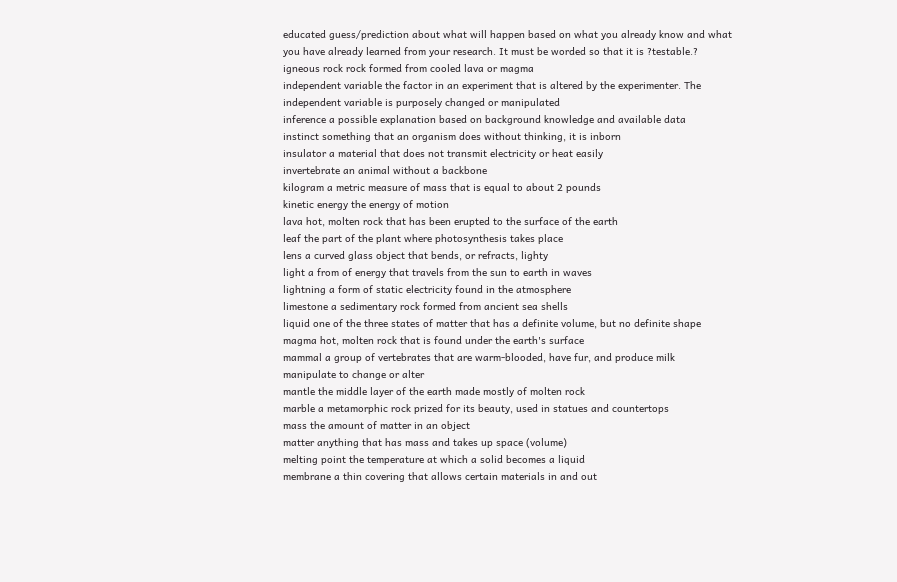educated guess/prediction about what will happen based on what you already know and what you have already learned from your research. It must be worded so that it is ?testable.?
igneous rock rock formed from cooled lava or magma
independent variable the factor in an experiment that is altered by the experimenter. The independent variable is purposely changed or manipulated
inference a possible explanation based on background knowledge and available data
instinct something that an organism does without thinking, it is inborn
insulator a material that does not transmit electricity or heat easily
invertebrate an animal without a backbone
kilogram a metric measure of mass that is equal to about 2 pounds
kinetic energy the energy of motion
lava hot, molten rock that has been erupted to the surface of the earth
leaf the part of the plant where photosynthesis takes place
lens a curved glass object that bends, or refracts, lighty
light a from of energy that travels from the sun to earth in waves
lightning a form of static electricity found in the atmosphere
limestone a sedimentary rock formed from ancient sea shells
liquid one of the three states of matter that has a definite volume, but no definite shape
magma hot, molten rock that is found under the earth's surface
mammal a group of vertebrates that are warm-blooded, have fur, and produce milk
manipulate to change or alter
mantle the middle layer of the earth made mostly of molten rock
marble a metamorphic rock prized for its beauty, used in statues and countertops
mass the amount of matter in an object
matter anything that has mass and takes up space (volume)
melting point the temperature at which a solid becomes a liquid
membrane a thin covering that allows certain materials in and out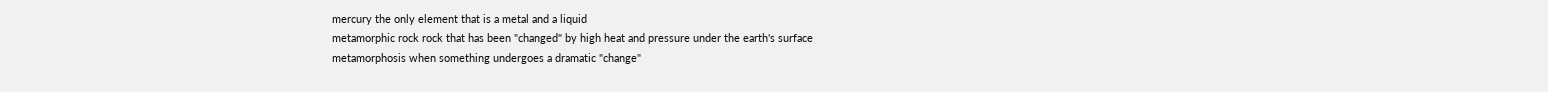mercury the only element that is a metal and a liquid
metamorphic rock rock that has been "changed" by high heat and pressure under the earth's surface
metamorphosis when something undergoes a dramatic "change"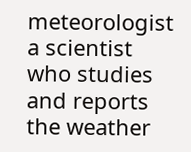meteorologist a scientist who studies and reports the weather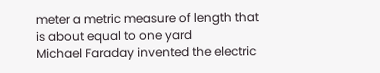meter a metric measure of length that is about equal to one yard
Michael Faraday invented the electric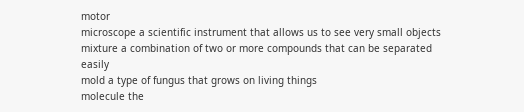motor
microscope a scientific instrument that allows us to see very small objects
mixture a combination of two or more compounds that can be separated easily
mold a type of fungus that grows on living things
molecule the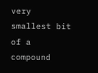very smallest bit of a compound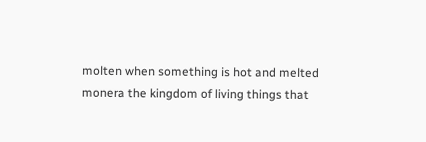molten when something is hot and melted
monera the kingdom of living things that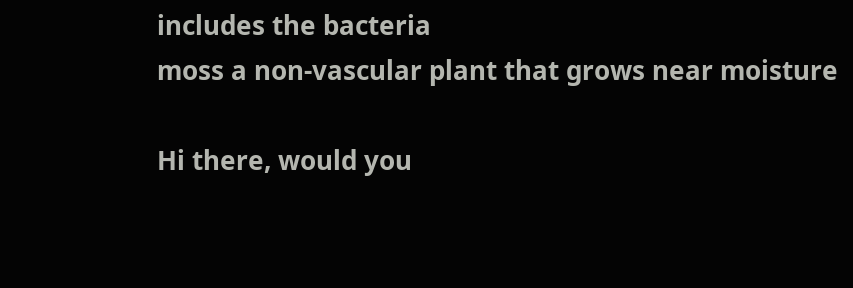includes the bacteria
moss a non-vascular plant that grows near moisture

Hi there, would you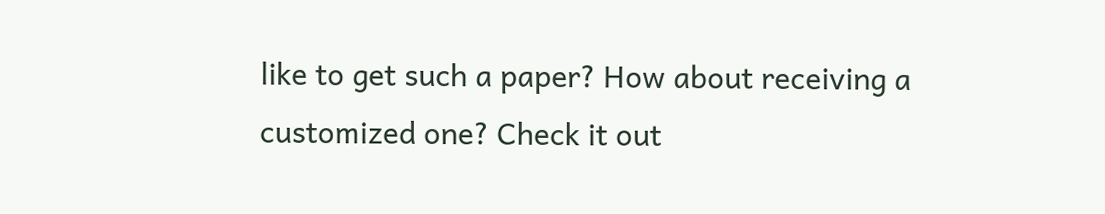like to get such a paper? How about receiving a customized one? Check it out